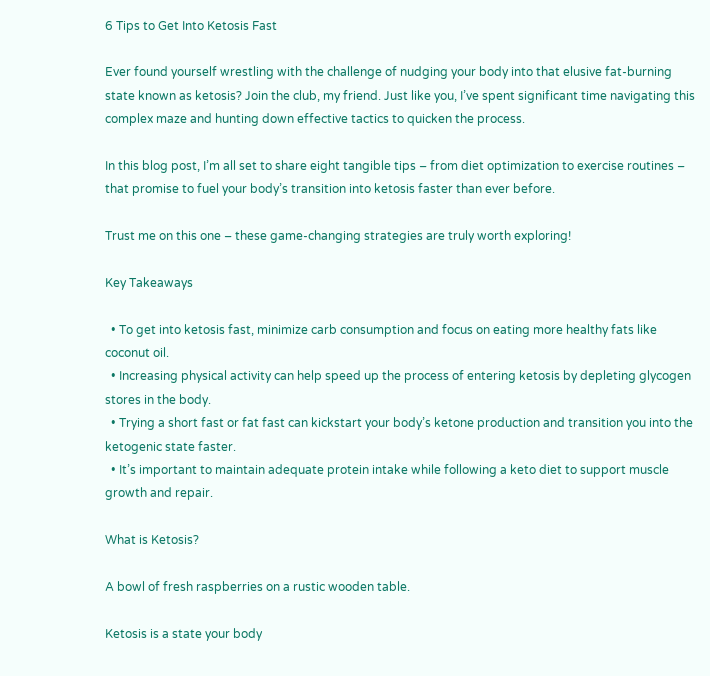6 Tips to Get Into Ketosis Fast

Ever found yourself wrestling with the challenge of nudging your body into that elusive fat-burning state known as ketosis? Join the club, my friend. Just like you, I’ve spent significant time navigating this complex maze and hunting down effective tactics to quicken the process.

In this blog post, I’m all set to share eight tangible tips – from diet optimization to exercise routines – that promise to fuel your body’s transition into ketosis faster than ever before.

Trust me on this one – these game-changing strategies are truly worth exploring!

Key Takeaways

  • To get into ketosis fast, minimize carb consumption and focus on eating more healthy fats like coconut oil.
  • Increasing physical activity can help speed up the process of entering ketosis by depleting glycogen stores in the body.
  • Trying a short fast or fat fast can kickstart your body’s ketone production and transition you into the ketogenic state faster.
  • It’s important to maintain adequate protein intake while following a keto diet to support muscle growth and repair.

What is Ketosis?

A bowl of fresh raspberries on a rustic wooden table.

Ketosis is a state your body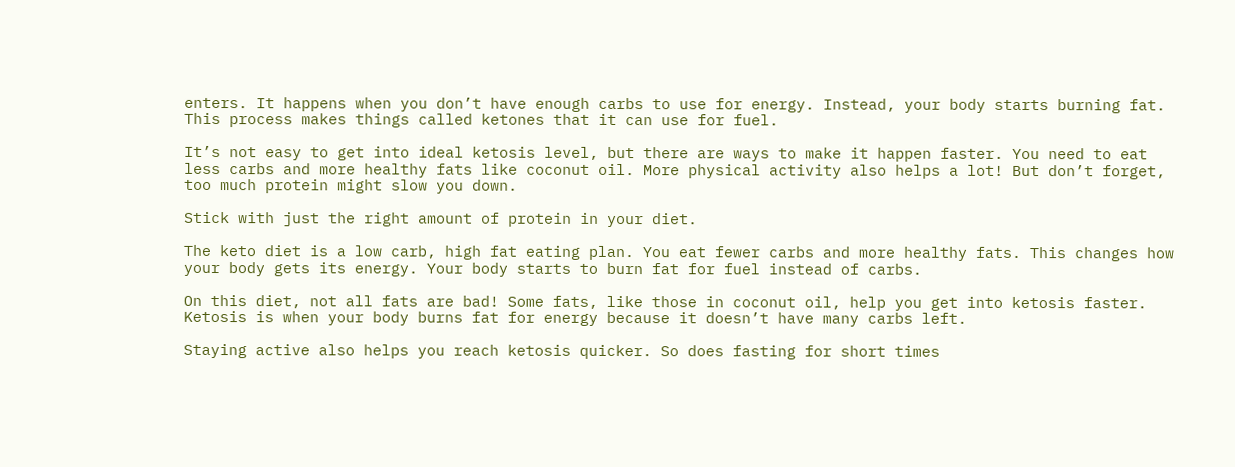enters. It happens when you don’t have enough carbs to use for energy. Instead, your body starts burning fat. This process makes things called ketones that it can use for fuel.

It’s not easy to get into ideal ketosis level, but there are ways to make it happen faster. You need to eat less carbs and more healthy fats like coconut oil. More physical activity also helps a lot! But don’t forget, too much protein might slow you down.

Stick with just the right amount of protein in your diet.

The keto diet is a low carb, high fat eating plan. You eat fewer carbs and more healthy fats. This changes how your body gets its energy. Your body starts to burn fat for fuel instead of carbs.

On this diet, not all fats are bad! Some fats, like those in coconut oil, help you get into ketosis faster. Ketosis is when your body burns fat for energy because it doesn’t have many carbs left.

Staying active also helps you reach ketosis quicker. So does fasting for short times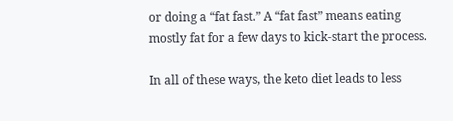or doing a “fat fast.” A “fat fast” means eating mostly fat for a few days to kick-start the process.

In all of these ways, the keto diet leads to less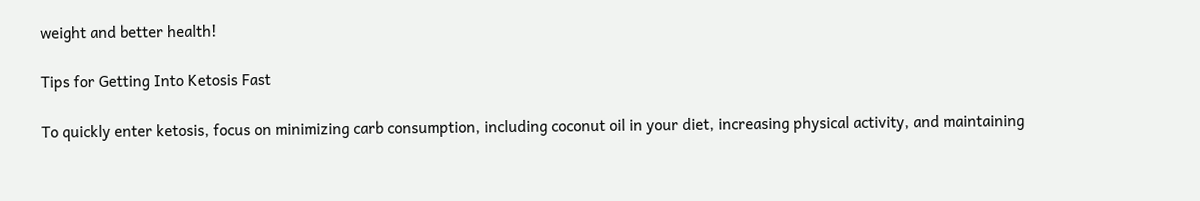weight and better health!

Tips for Getting Into Ketosis Fast

To quickly enter ketosis, focus on minimizing carb consumption, including coconut oil in your diet, increasing physical activity, and maintaining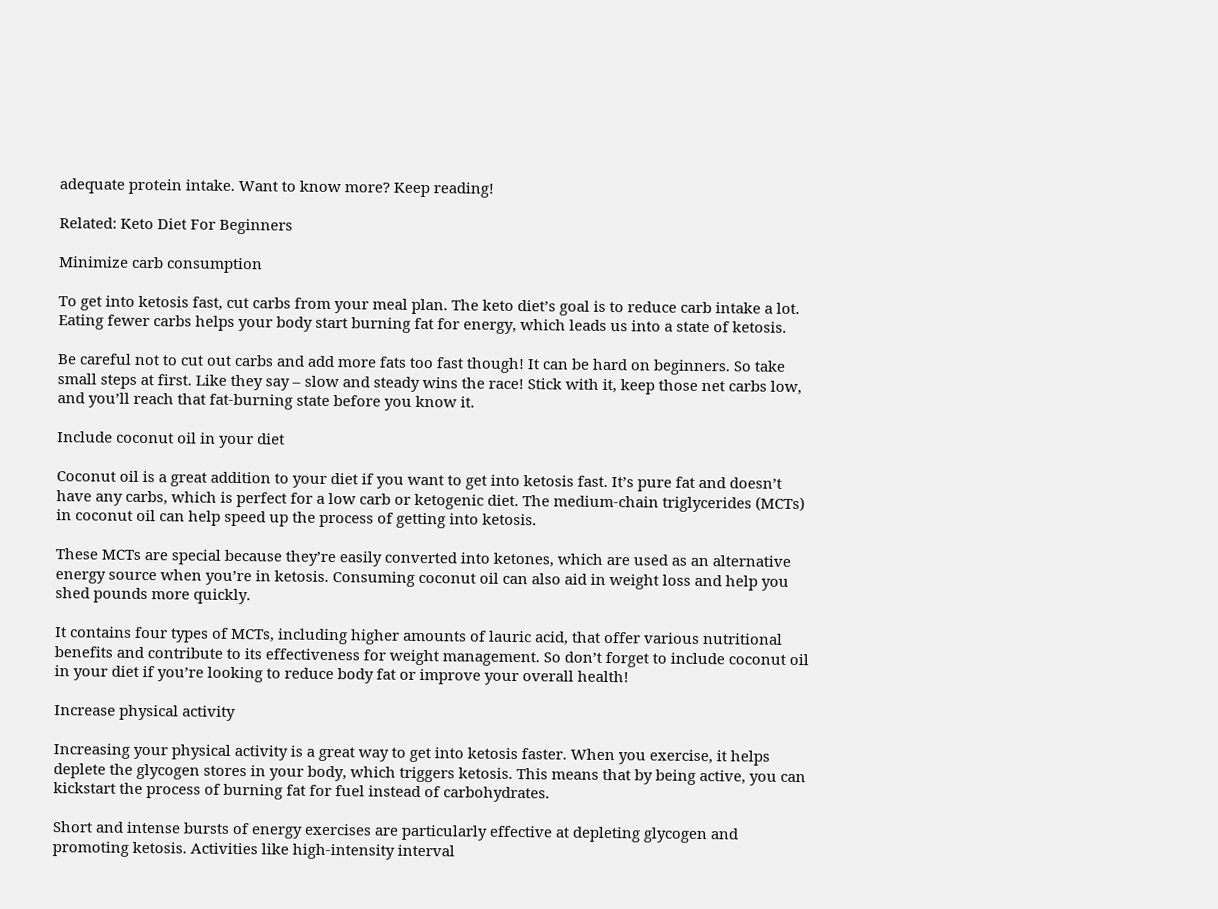adequate protein intake. Want to know more? Keep reading!

Related: Keto Diet For Beginners

Minimize carb consumption

To get into ketosis fast, cut carbs from your meal plan. The keto diet’s goal is to reduce carb intake a lot. Eating fewer carbs helps your body start burning fat for energy, which leads us into a state of ketosis.

Be careful not to cut out carbs and add more fats too fast though! It can be hard on beginners. So take small steps at first. Like they say – slow and steady wins the race! Stick with it, keep those net carbs low, and you’ll reach that fat-burning state before you know it.

Include coconut oil in your diet

Coconut oil is a great addition to your diet if you want to get into ketosis fast. It’s pure fat and doesn’t have any carbs, which is perfect for a low carb or ketogenic diet. The medium-chain triglycerides (MCTs) in coconut oil can help speed up the process of getting into ketosis.

These MCTs are special because they’re easily converted into ketones, which are used as an alternative energy source when you’re in ketosis. Consuming coconut oil can also aid in weight loss and help you shed pounds more quickly.

It contains four types of MCTs, including higher amounts of lauric acid, that offer various nutritional benefits and contribute to its effectiveness for weight management. So don’t forget to include coconut oil in your diet if you’re looking to reduce body fat or improve your overall health!

Increase physical activity

Increasing your physical activity is a great way to get into ketosis faster. When you exercise, it helps deplete the glycogen stores in your body, which triggers ketosis. This means that by being active, you can kickstart the process of burning fat for fuel instead of carbohydrates.

Short and intense bursts of energy exercises are particularly effective at depleting glycogen and promoting ketosis. Activities like high-intensity interval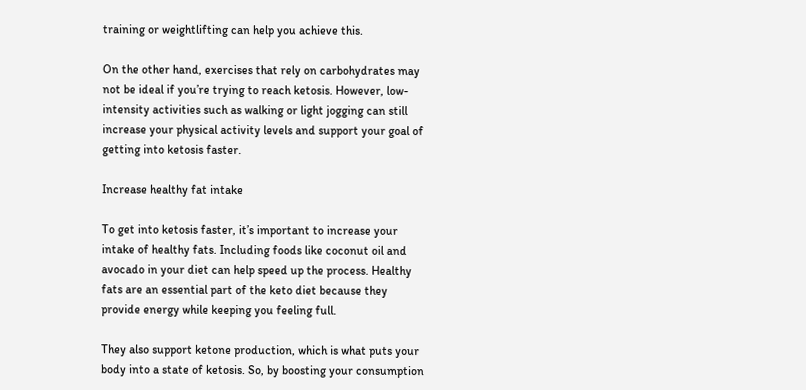training or weightlifting can help you achieve this.

On the other hand, exercises that rely on carbohydrates may not be ideal if you’re trying to reach ketosis. However, low-intensity activities such as walking or light jogging can still increase your physical activity levels and support your goal of getting into ketosis faster.

Increase healthy fat intake

To get into ketosis faster, it’s important to increase your intake of healthy fats. Including foods like coconut oil and avocado in your diet can help speed up the process. Healthy fats are an essential part of the keto diet because they provide energy while keeping you feeling full.

They also support ketone production, which is what puts your body into a state of ketosis. So, by boosting your consumption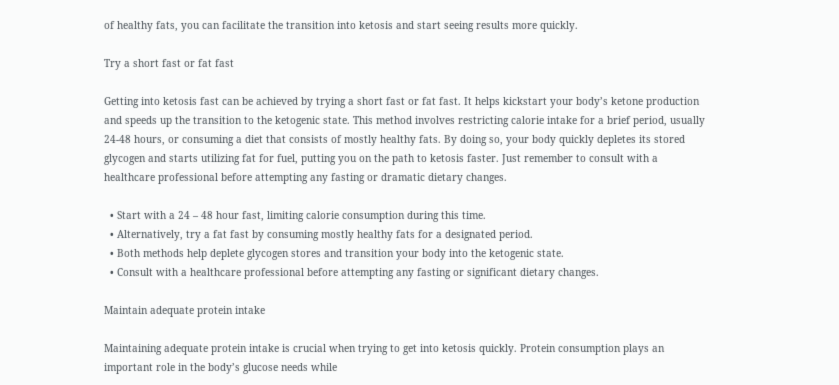of healthy fats, you can facilitate the transition into ketosis and start seeing results more quickly.

Try a short fast or fat fast

Getting into ketosis fast can be achieved by trying a short fast or fat fast. It helps kickstart your body’s ketone production and speeds up the transition to the ketogenic state. This method involves restricting calorie intake for a brief period, usually 24-48 hours, or consuming a diet that consists of mostly healthy fats. By doing so, your body quickly depletes its stored glycogen and starts utilizing fat for fuel, putting you on the path to ketosis faster. Just remember to consult with a healthcare professional before attempting any fasting or dramatic dietary changes.

  • Start with a 24 – 48 hour fast, limiting calorie consumption during this time.
  • Alternatively, try a fat fast by consuming mostly healthy fats for a designated period.
  • Both methods help deplete glycogen stores and transition your body into the ketogenic state.
  • Consult with a healthcare professional before attempting any fasting or significant dietary changes.

Maintain adequate protein intake

Maintaining adequate protein intake is crucial when trying to get into ketosis quickly. Protein consumption plays an important role in the body’s glucose needs while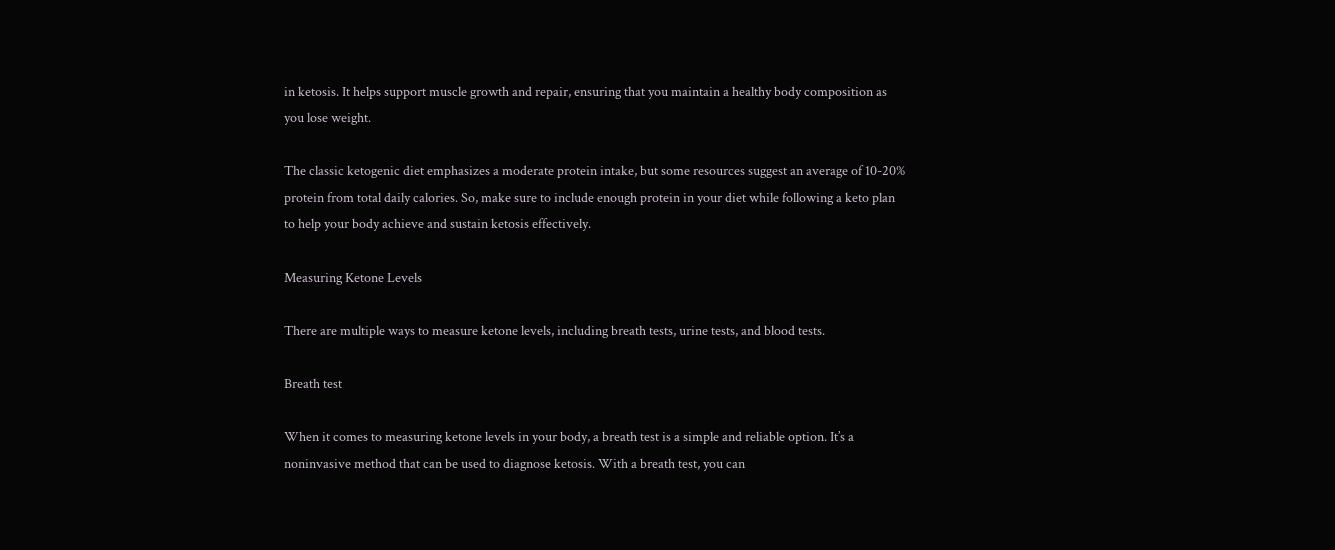in ketosis. It helps support muscle growth and repair, ensuring that you maintain a healthy body composition as you lose weight.

The classic ketogenic diet emphasizes a moderate protein intake, but some resources suggest an average of 10-20% protein from total daily calories. So, make sure to include enough protein in your diet while following a keto plan to help your body achieve and sustain ketosis effectively.

Measuring Ketone Levels

There are multiple ways to measure ketone levels, including breath tests, urine tests, and blood tests.

Breath test

When it comes to measuring ketone levels in your body, a breath test is a simple and reliable option. It’s a noninvasive method that can be used to diagnose ketosis. With a breath test, you can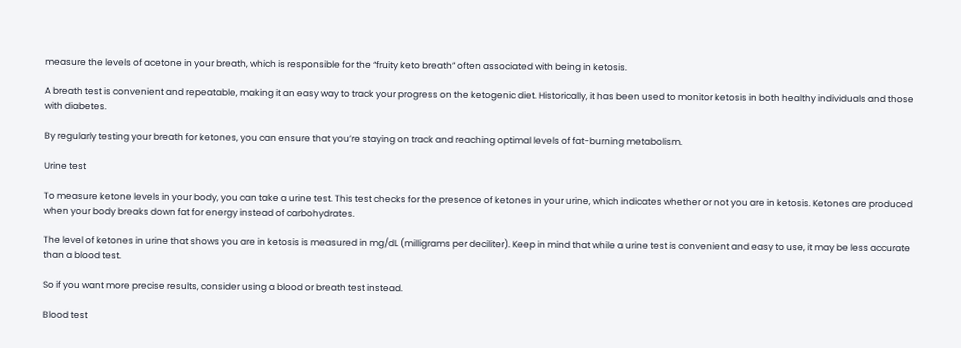measure the levels of acetone in your breath, which is responsible for the “fruity keto breath” often associated with being in ketosis.

A breath test is convenient and repeatable, making it an easy way to track your progress on the ketogenic diet. Historically, it has been used to monitor ketosis in both healthy individuals and those with diabetes.

By regularly testing your breath for ketones, you can ensure that you’re staying on track and reaching optimal levels of fat-burning metabolism.

Urine test

To measure ketone levels in your body, you can take a urine test. This test checks for the presence of ketones in your urine, which indicates whether or not you are in ketosis. Ketones are produced when your body breaks down fat for energy instead of carbohydrates.

The level of ketones in urine that shows you are in ketosis is measured in mg/dL (milligrams per deciliter). Keep in mind that while a urine test is convenient and easy to use, it may be less accurate than a blood test.

So if you want more precise results, consider using a blood or breath test instead.

Blood test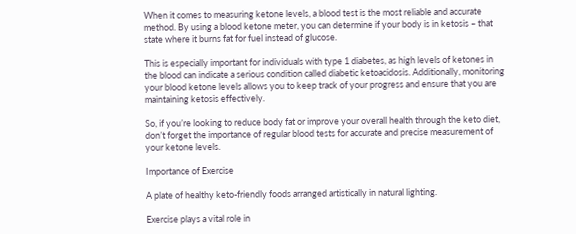When it comes to measuring ketone levels, a blood test is the most reliable and accurate method. By using a blood ketone meter, you can determine if your body is in ketosis – that state where it burns fat for fuel instead of glucose.

This is especially important for individuals with type 1 diabetes, as high levels of ketones in the blood can indicate a serious condition called diabetic ketoacidosis. Additionally, monitoring your blood ketone levels allows you to keep track of your progress and ensure that you are maintaining ketosis effectively.

So, if you’re looking to reduce body fat or improve your overall health through the keto diet, don’t forget the importance of regular blood tests for accurate and precise measurement of your ketone levels.

Importance of Exercise

A plate of healthy keto-friendly foods arranged artistically in natural lighting.

Exercise plays a vital role in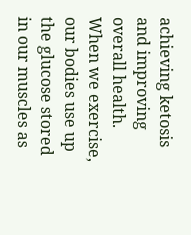achieving ketosis and improving overall health. When we exercise, our bodies use up the glucose stored in our muscles as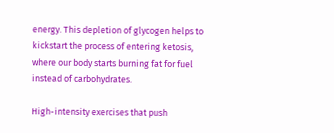energy. This depletion of glycogen helps to kickstart the process of entering ketosis, where our body starts burning fat for fuel instead of carbohydrates.

High-intensity exercises that push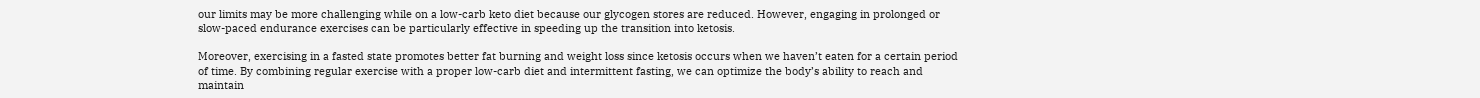our limits may be more challenging while on a low-carb keto diet because our glycogen stores are reduced. However, engaging in prolonged or slow-paced endurance exercises can be particularly effective in speeding up the transition into ketosis.

Moreover, exercising in a fasted state promotes better fat burning and weight loss since ketosis occurs when we haven’t eaten for a certain period of time. By combining regular exercise with a proper low-carb diet and intermittent fasting, we can optimize the body’s ability to reach and maintain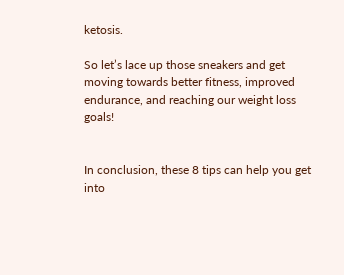ketosis.

So let’s lace up those sneakers and get moving towards better fitness, improved endurance, and reaching our weight loss goals!


In conclusion, these 8 tips can help you get into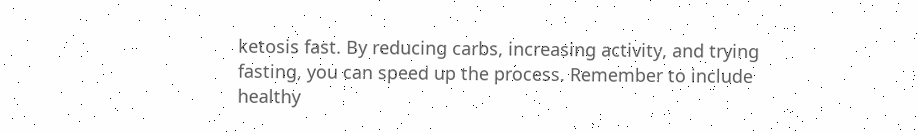ketosis fast. By reducing carbs, increasing activity, and trying fasting, you can speed up the process. Remember to include healthy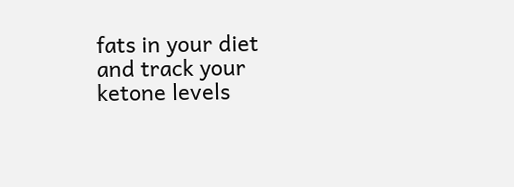fats in your diet and track your ketone levels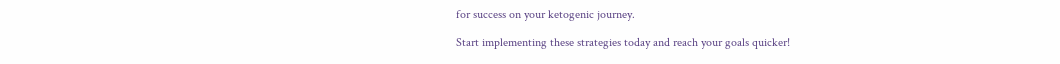for success on your ketogenic journey.

Start implementing these strategies today and reach your goals quicker!